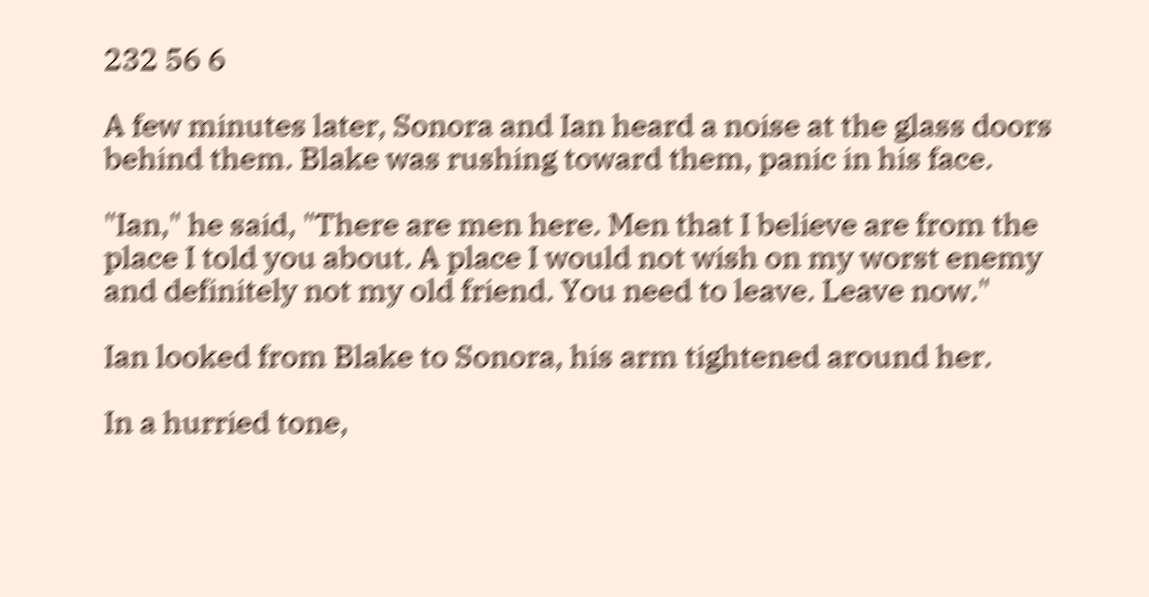232 56 6

A few minutes later, Sonora and Ian heard a noise at the glass doors behind them. Blake was rushing toward them, panic in his face.

"Ian," he said, "There are men here. Men that I believe are from the place I told you about. A place I would not wish on my worst enemy and definitely not my old friend. You need to leave. Leave now."

Ian looked from Blake to Sonora, his arm tightened around her.

In a hurried tone,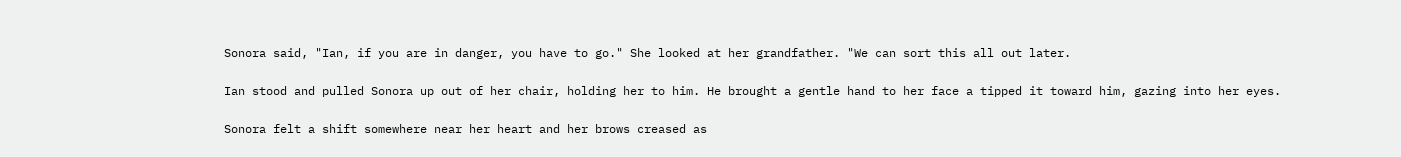Sonora said, "Ian, if you are in danger, you have to go." She looked at her grandfather. "We can sort this all out later.

Ian stood and pulled Sonora up out of her chair, holding her to him. He brought a gentle hand to her face a tipped it toward him, gazing into her eyes.

Sonora felt a shift somewhere near her heart and her brows creased as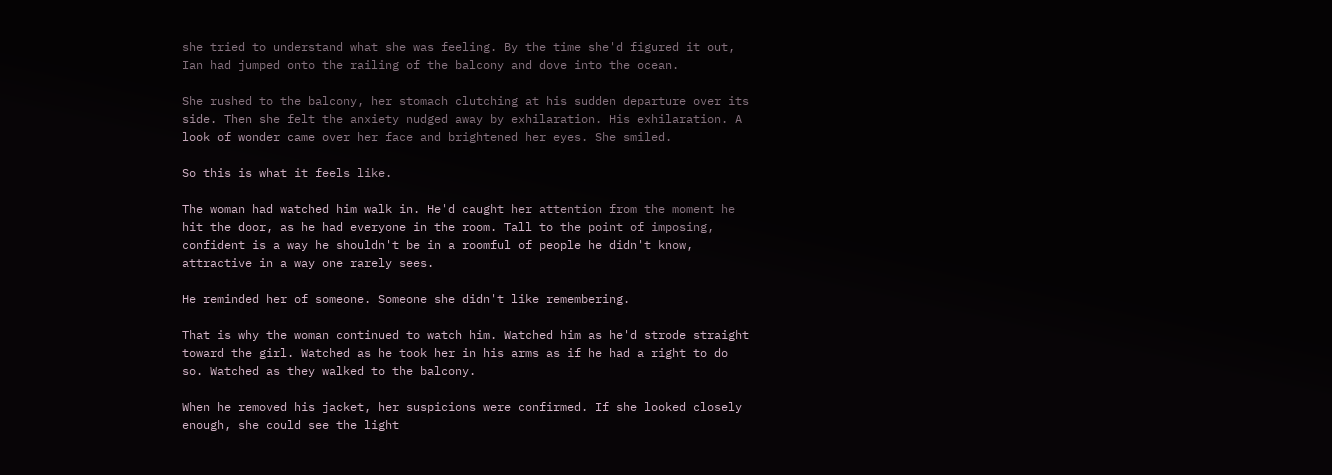she tried to understand what she was feeling. By the time she'd figured it out, Ian had jumped onto the railing of the balcony and dove into the ocean.

She rushed to the balcony, her stomach clutching at his sudden departure over its side. Then she felt the anxiety nudged away by exhilaration. His exhilaration. A look of wonder came over her face and brightened her eyes. She smiled.

So this is what it feels like.

The woman had watched him walk in. He'd caught her attention from the moment he hit the door, as he had everyone in the room. Tall to the point of imposing, confident is a way he shouldn't be in a roomful of people he didn't know, attractive in a way one rarely sees.

He reminded her of someone. Someone she didn't like remembering.

That is why the woman continued to watch him. Watched him as he'd strode straight toward the girl. Watched as he took her in his arms as if he had a right to do so. Watched as they walked to the balcony.

When he removed his jacket, her suspicions were confirmed. If she looked closely enough, she could see the light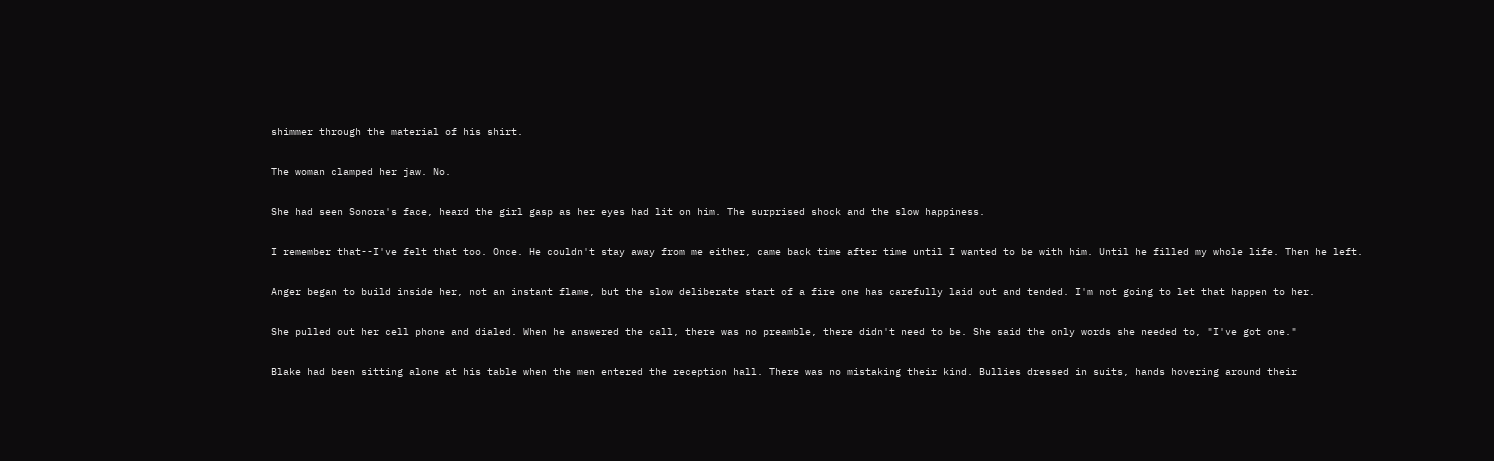shimmer through the material of his shirt.

The woman clamped her jaw. No.

She had seen Sonora's face, heard the girl gasp as her eyes had lit on him. The surprised shock and the slow happiness.

I remember that--I've felt that too. Once. He couldn't stay away from me either, came back time after time until I wanted to be with him. Until he filled my whole life. Then he left.

Anger began to build inside her, not an instant flame, but the slow deliberate start of a fire one has carefully laid out and tended. I'm not going to let that happen to her.

She pulled out her cell phone and dialed. When he answered the call, there was no preamble, there didn't need to be. She said the only words she needed to, "I've got one."

Blake had been sitting alone at his table when the men entered the reception hall. There was no mistaking their kind. Bullies dressed in suits, hands hovering around their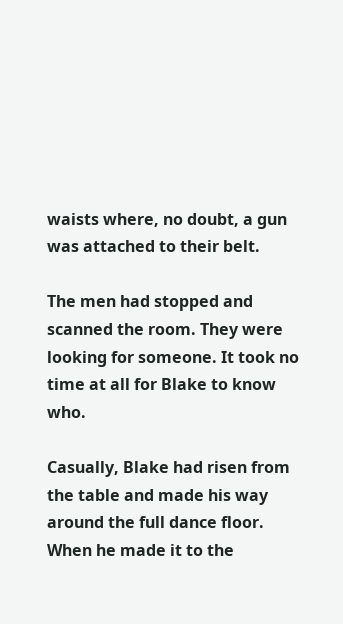waists where, no doubt, a gun was attached to their belt.

The men had stopped and scanned the room. They were looking for someone. It took no time at all for Blake to know who.

Casually, Blake had risen from the table and made his way around the full dance floor. When he made it to the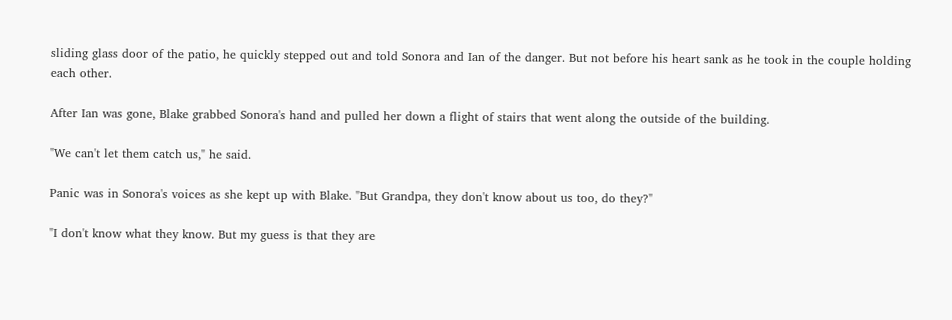sliding glass door of the patio, he quickly stepped out and told Sonora and Ian of the danger. But not before his heart sank as he took in the couple holding each other.

After Ian was gone, Blake grabbed Sonora's hand and pulled her down a flight of stairs that went along the outside of the building.

"We can't let them catch us," he said.

Panic was in Sonora's voices as she kept up with Blake. "But Grandpa, they don't know about us too, do they?"

"I don't know what they know. But my guess is that they are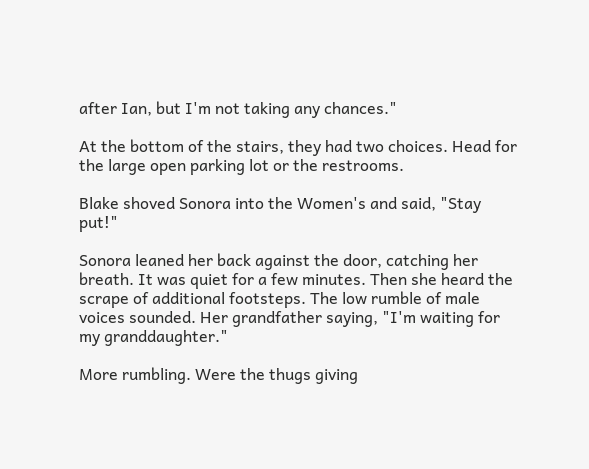after Ian, but I'm not taking any chances."

At the bottom of the stairs, they had two choices. Head for the large open parking lot or the restrooms.

Blake shoved Sonora into the Women's and said, "Stay put!"

Sonora leaned her back against the door, catching her breath. It was quiet for a few minutes. Then she heard the scrape of additional footsteps. The low rumble of male voices sounded. Her grandfather saying, "I'm waiting for my granddaughter."

More rumbling. Were the thugs giving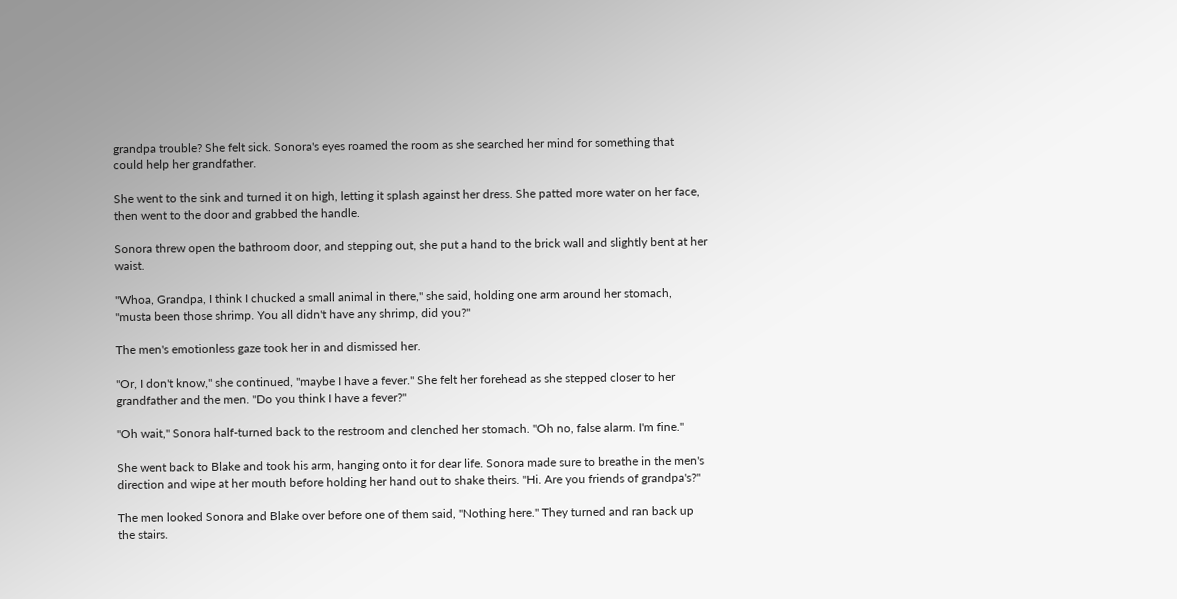grandpa trouble? She felt sick. Sonora's eyes roamed the room as she searched her mind for something that could help her grandfather.

She went to the sink and turned it on high, letting it splash against her dress. She patted more water on her face, then went to the door and grabbed the handle.

Sonora threw open the bathroom door, and stepping out, she put a hand to the brick wall and slightly bent at her waist.

"Whoa, Grandpa, I think I chucked a small animal in there," she said, holding one arm around her stomach, "musta been those shrimp. You all didn't have any shrimp, did you?"

The men's emotionless gaze took her in and dismissed her.

"Or, I don't know," she continued, "maybe I have a fever." She felt her forehead as she stepped closer to her grandfather and the men. "Do you think I have a fever?"

"Oh wait," Sonora half-turned back to the restroom and clenched her stomach. "Oh no, false alarm. I'm fine."

She went back to Blake and took his arm, hanging onto it for dear life. Sonora made sure to breathe in the men's direction and wipe at her mouth before holding her hand out to shake theirs. "Hi. Are you friends of grandpa's?"

The men looked Sonora and Blake over before one of them said, "Nothing here." They turned and ran back up the stairs.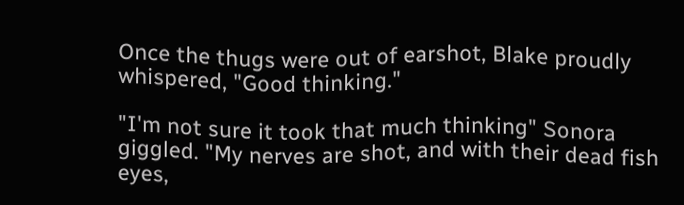Once the thugs were out of earshot, Blake proudly whispered, "Good thinking."

"I'm not sure it took that much thinking" Sonora giggled. "My nerves are shot, and with their dead fish eyes,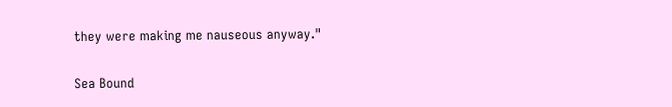they were making me nauseous anyway."

Sea Bound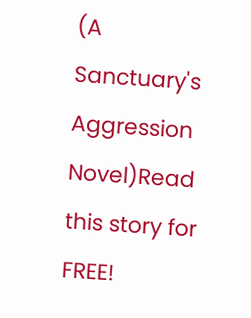(A Sanctuary's Aggression Novel)Read this story for FREE!